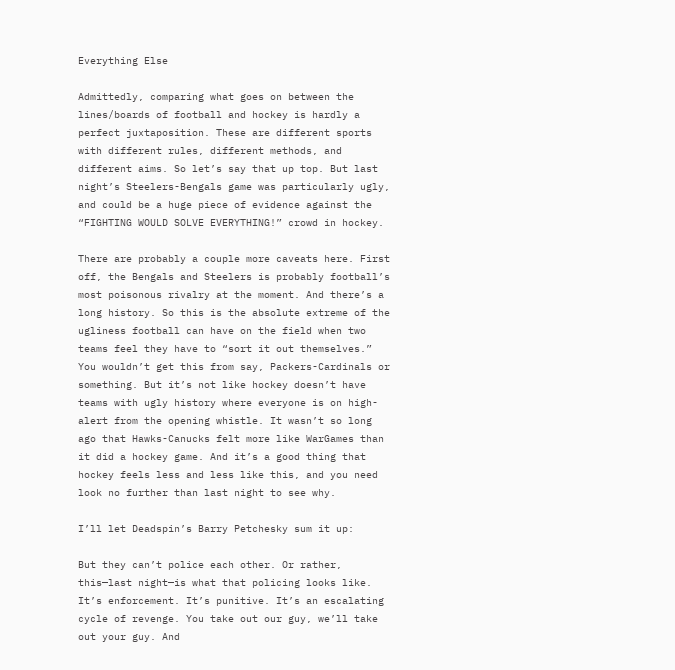Everything Else

Admittedly, comparing what goes on between the lines/boards of football and hockey is hardly a perfect juxtaposition. These are different sports with different rules, different methods, and different aims. So let’s say that up top. But last night’s Steelers-Bengals game was particularly ugly, and could be a huge piece of evidence against the “FIGHTING WOULD SOLVE EVERYTHING!” crowd in hockey.

There are probably a couple more caveats here. First off, the Bengals and Steelers is probably football’s most poisonous rivalry at the moment. And there’s a long history. So this is the absolute extreme of the ugliness football can have on the field when two teams feel they have to “sort it out themselves.” You wouldn’t get this from say, Packers-Cardinals or something. But it’s not like hockey doesn’t have teams with ugly history where everyone is on high-alert from the opening whistle. It wasn’t so long ago that Hawks-Canucks felt more like WarGames than it did a hockey game. And it’s a good thing that hockey feels less and less like this, and you need look no further than last night to see why.

I’ll let Deadspin’s Barry Petchesky sum it up:

But they can’t police each other. Or rather, this—last night—is what that policing looks like. It’s enforcement. It’s punitive. It’s an escalating cycle of revenge. You take out our guy, we’ll take out your guy. And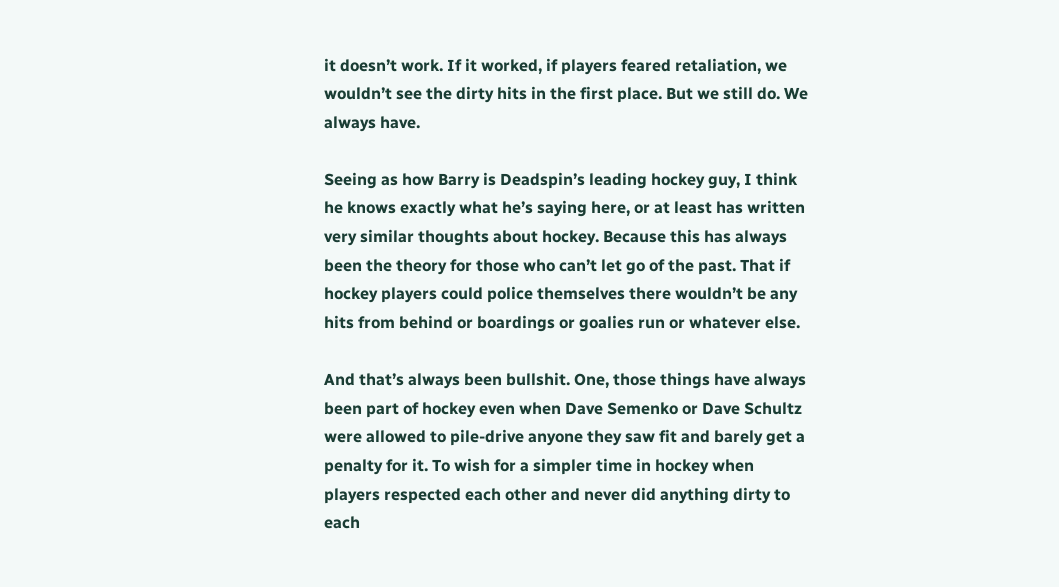it doesn’t work. If it worked, if players feared retaliation, we wouldn’t see the dirty hits in the first place. But we still do. We always have.

Seeing as how Barry is Deadspin’s leading hockey guy, I think he knows exactly what he’s saying here, or at least has written very similar thoughts about hockey. Because this has always been the theory for those who can’t let go of the past. That if hockey players could police themselves there wouldn’t be any hits from behind or boardings or goalies run or whatever else.

And that’s always been bullshit. One, those things have always been part of hockey even when Dave Semenko or Dave Schultz were allowed to pile-drive anyone they saw fit and barely get a penalty for it. To wish for a simpler time in hockey when players respected each other and never did anything dirty to each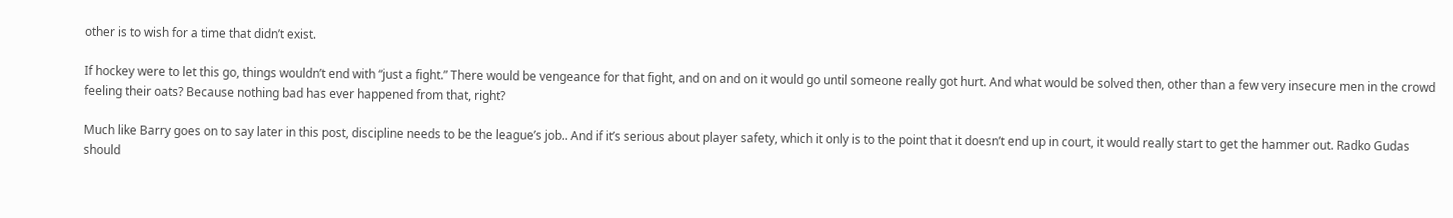other is to wish for a time that didn’t exist.

If hockey were to let this go, things wouldn’t end with “just a fight.” There would be vengeance for that fight, and on and on it would go until someone really got hurt. And what would be solved then, other than a few very insecure men in the crowd feeling their oats? Because nothing bad has ever happened from that, right?

Much like Barry goes on to say later in this post, discipline needs to be the league’s job.. And if it’s serious about player safety, which it only is to the point that it doesn’t end up in court, it would really start to get the hammer out. Radko Gudas should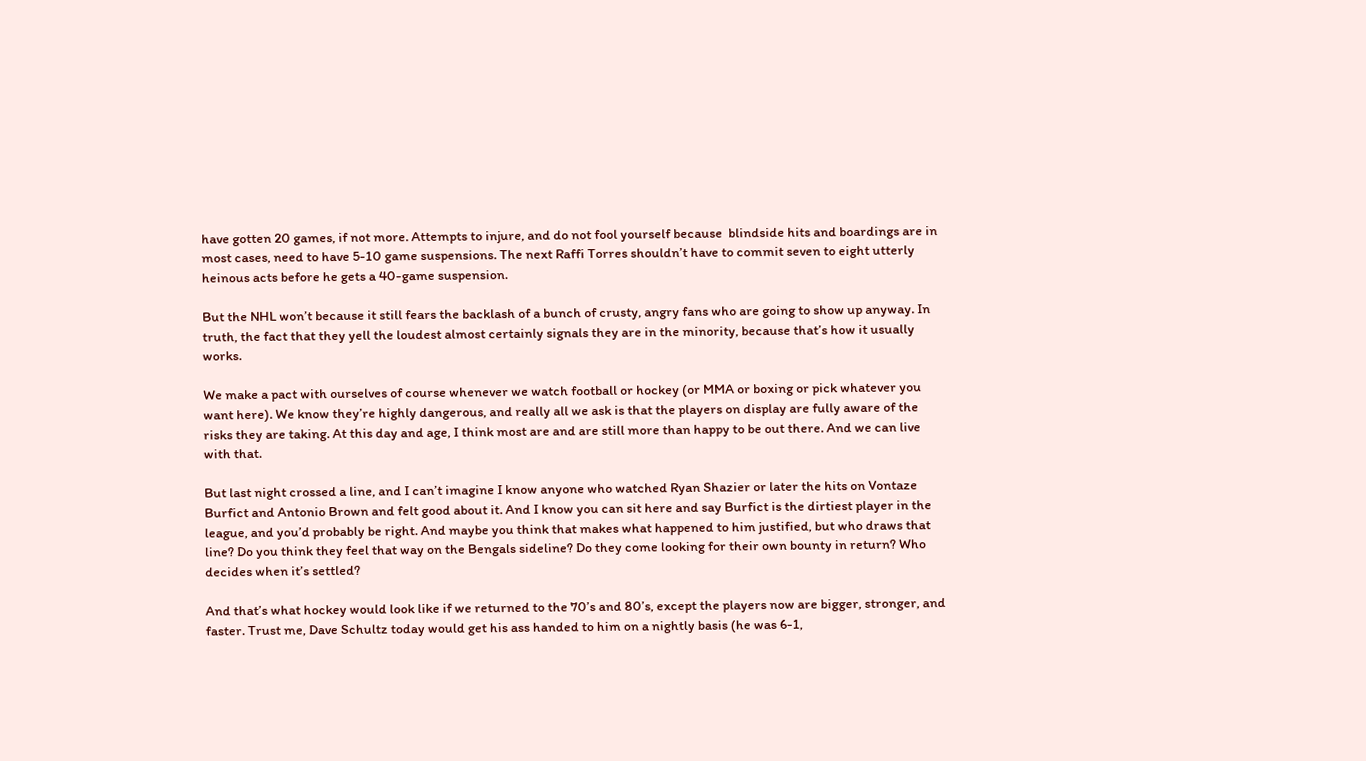have gotten 20 games, if not more. Attempts to injure, and do not fool yourself because  blindside hits and boardings are in most cases, need to have 5-10 game suspensions. The next Raffi Torres shouldn’t have to commit seven to eight utterly heinous acts before he gets a 40-game suspension.

But the NHL won’t because it still fears the backlash of a bunch of crusty, angry fans who are going to show up anyway. In truth, the fact that they yell the loudest almost certainly signals they are in the minority, because that’s how it usually works.

We make a pact with ourselves of course whenever we watch football or hockey (or MMA or boxing or pick whatever you want here). We know they’re highly dangerous, and really all we ask is that the players on display are fully aware of the risks they are taking. At this day and age, I think most are and are still more than happy to be out there. And we can live with that.

But last night crossed a line, and I can’t imagine I know anyone who watched Ryan Shazier or later the hits on Vontaze Burfict and Antonio Brown and felt good about it. And I know you can sit here and say Burfict is the dirtiest player in the league, and you’d probably be right. And maybe you think that makes what happened to him justified, but who draws that line? Do you think they feel that way on the Bengals sideline? Do they come looking for their own bounty in return? Who decides when it’s settled?

And that’s what hockey would look like if we returned to the 70’s and 80’s, except the players now are bigger, stronger, and faster. Trust me, Dave Schultz today would get his ass handed to him on a nightly basis (he was 6-1,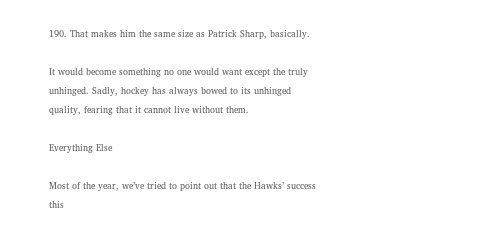190. That makes him the same size as Patrick Sharp, basically.

It would become something no one would want except the truly unhinged. Sadly, hockey has always bowed to its unhinged quality, fearing that it cannot live without them.

Everything Else

Most of the year, we’ve tried to point out that the Hawks’ success this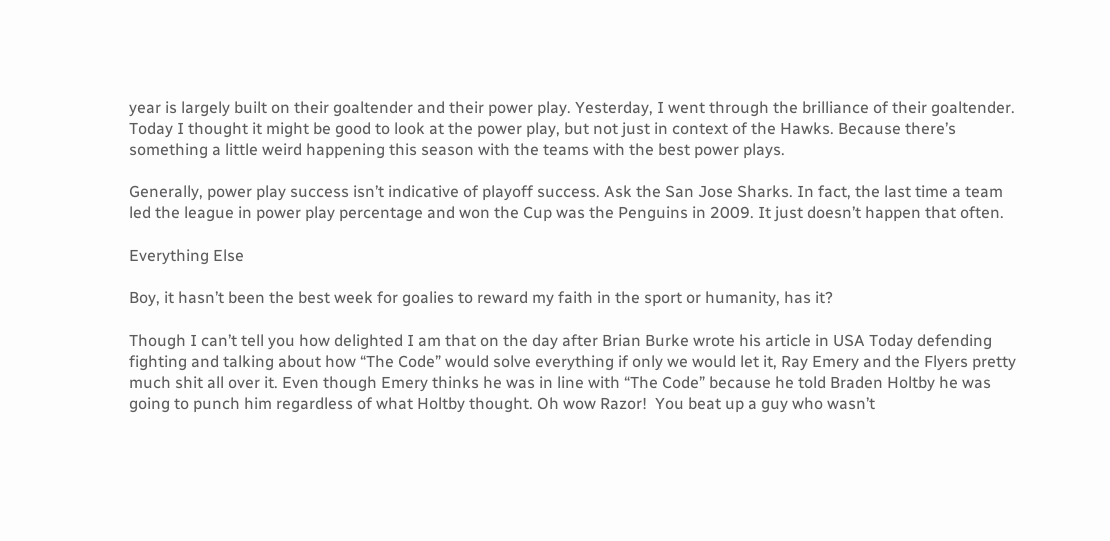year is largely built on their goaltender and their power play. Yesterday, I went through the brilliance of their goaltender. Today I thought it might be good to look at the power play, but not just in context of the Hawks. Because there’s something a little weird happening this season with the teams with the best power plays.

Generally, power play success isn’t indicative of playoff success. Ask the San Jose Sharks. In fact, the last time a team led the league in power play percentage and won the Cup was the Penguins in 2009. It just doesn’t happen that often.

Everything Else

Boy, it hasn’t been the best week for goalies to reward my faith in the sport or humanity, has it?

Though I can’t tell you how delighted I am that on the day after Brian Burke wrote his article in USA Today defending fighting and talking about how “The Code” would solve everything if only we would let it, Ray Emery and the Flyers pretty much shit all over it. Even though Emery thinks he was in line with “The Code” because he told Braden Holtby he was going to punch him regardless of what Holtby thought. Oh wow Razor!  You beat up a guy who wasn’t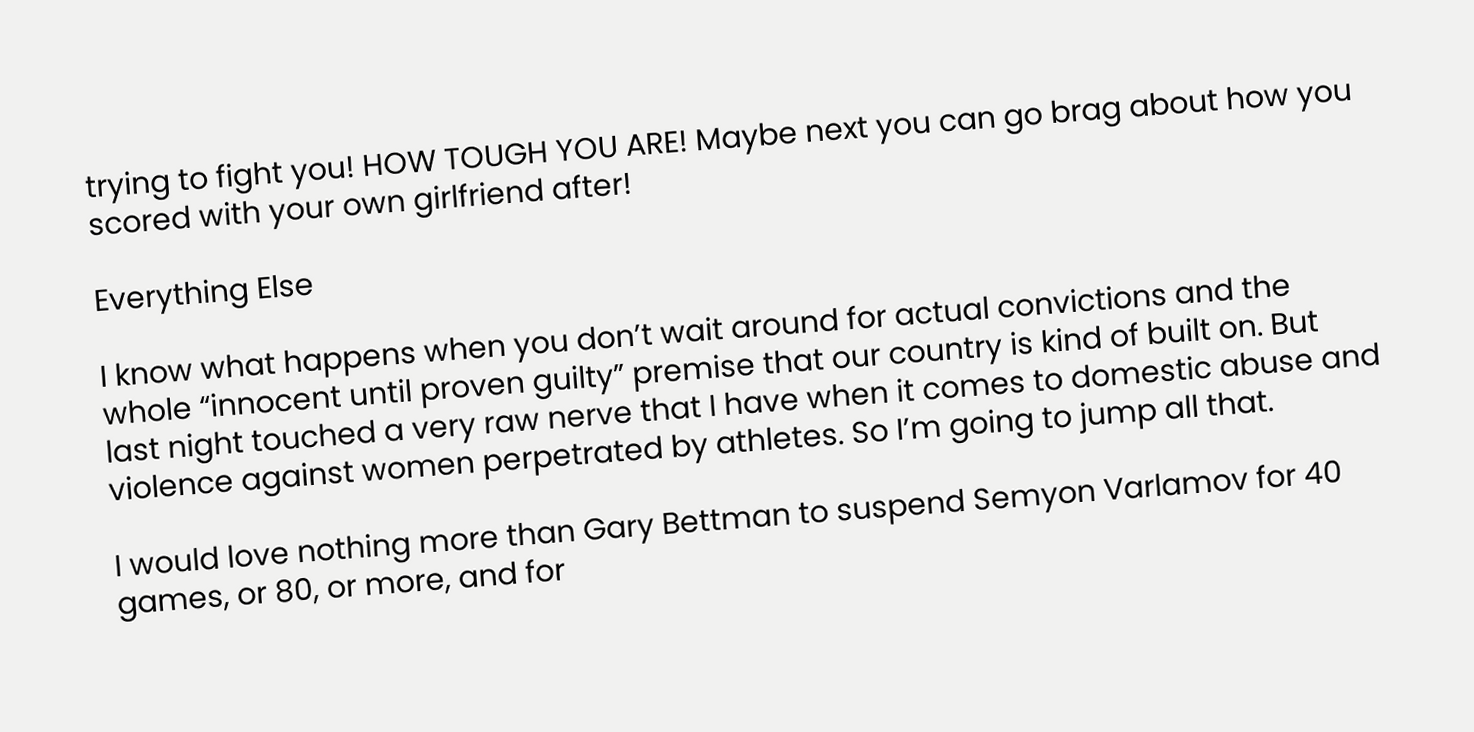trying to fight you! HOW TOUGH YOU ARE! Maybe next you can go brag about how you scored with your own girlfriend after!

Everything Else

I know what happens when you don’t wait around for actual convictions and the whole “innocent until proven guilty” premise that our country is kind of built on. But last night touched a very raw nerve that I have when it comes to domestic abuse and violence against women perpetrated by athletes. So I’m going to jump all that.

I would love nothing more than Gary Bettman to suspend Semyon Varlamov for 40 games, or 80, or more, and for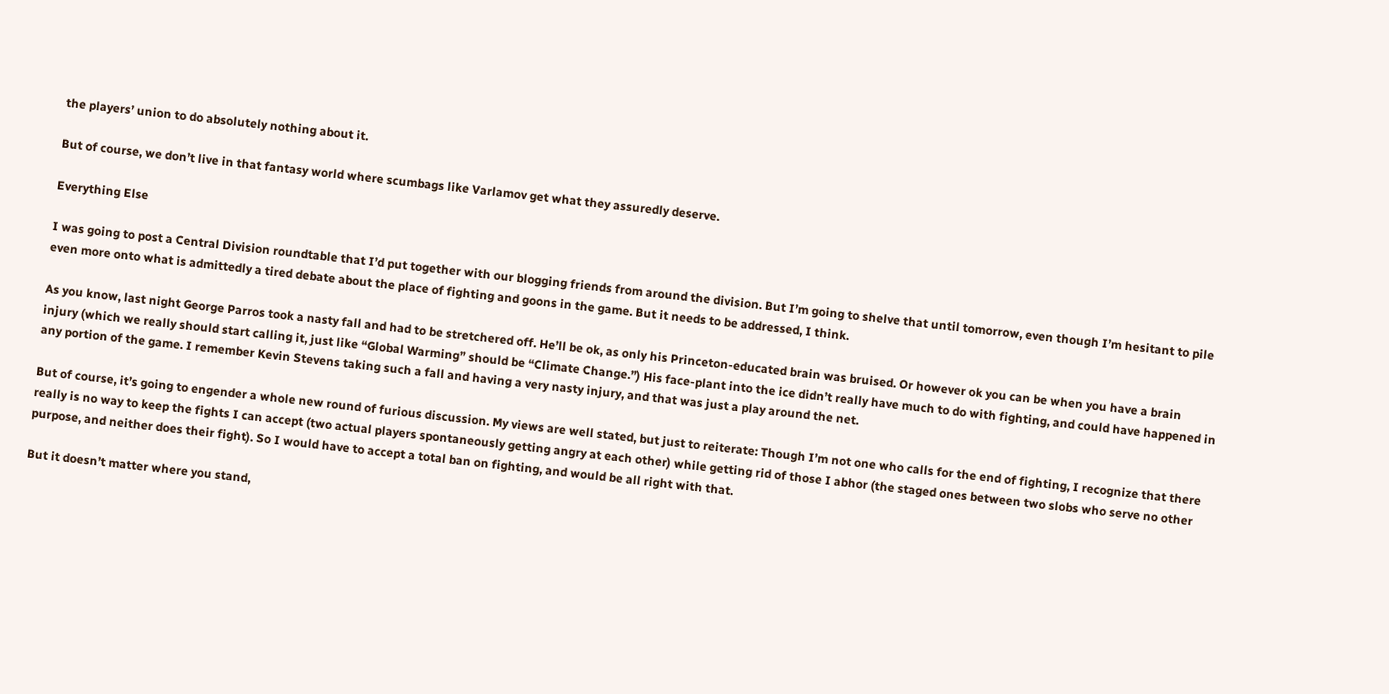the players’ union to do absolutely nothing about it.

But of course, we don’t live in that fantasy world where scumbags like Varlamov get what they assuredly deserve.

Everything Else

I was going to post a Central Division roundtable that I’d put together with our blogging friends from around the division. But I’m going to shelve that until tomorrow, even though I’m hesitant to pile even more onto what is admittedly a tired debate about the place of fighting and goons in the game. But it needs to be addressed, I think.

As you know, last night George Parros took a nasty fall and had to be stretchered off. He’ll be ok, as only his Princeton-educated brain was bruised. Or however ok you can be when you have a brain injury (which we really should start calling it, just like “Global Warming” should be “Climate Change.”) His face-plant into the ice didn’t really have much to do with fighting, and could have happened in any portion of the game. I remember Kevin Stevens taking such a fall and having a very nasty injury, and that was just a play around the net.

But of course, it’s going to engender a whole new round of furious discussion. My views are well stated, but just to reiterate: Though I’m not one who calls for the end of fighting, I recognize that there really is no way to keep the fights I can accept (two actual players spontaneously getting angry at each other) while getting rid of those I abhor (the staged ones between two slobs who serve no other purpose, and neither does their fight). So I would have to accept a total ban on fighting, and would be all right with that.

But it doesn’t matter where you stand,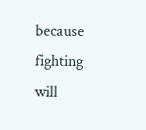because fighting will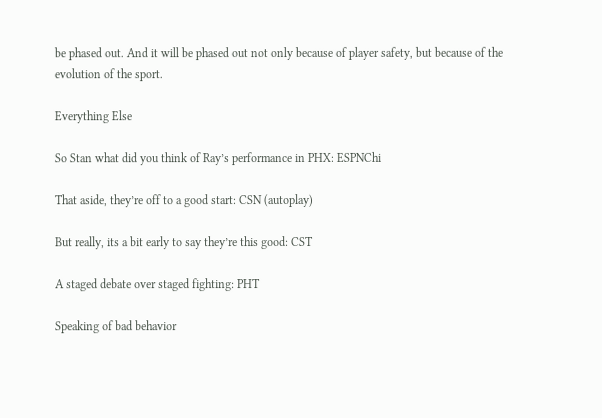be phased out. And it will be phased out not only because of player safety, but because of the evolution of the sport.

Everything Else

So Stan what did you think of Ray’s performance in PHX: ESPNChi

That aside, they’re off to a good start: CSN (autoplay)

But really, its a bit early to say they’re this good: CST

A staged debate over staged fighting: PHT

Speaking of bad behavior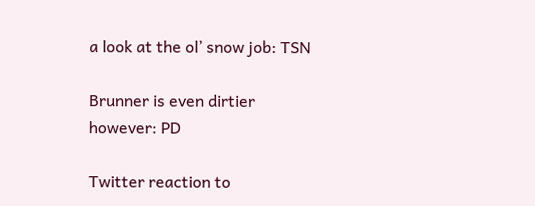a look at the ol’ snow job: TSN

Brunner is even dirtier however: PD

Twitter reaction to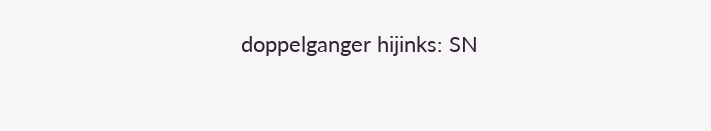doppelganger hijinks: SN